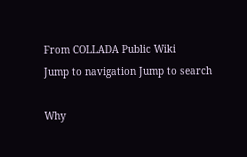From COLLADA Public Wiki
Jump to navigation Jump to search

Why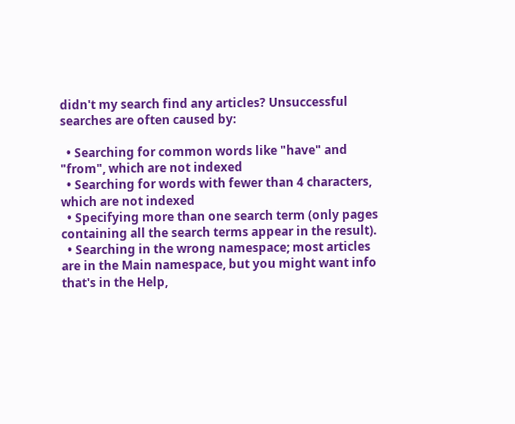didn't my search find any articles? Unsuccessful searches are often caused by:

  • Searching for common words like "have" and "from", which are not indexed
  • Searching for words with fewer than 4 characters, which are not indexed
  • Specifying more than one search term (only pages containing all the search terms appear in the result).
  • Searching in the wrong namespace; most articles are in the Main namespace, but you might want info that's in the Help,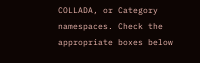COLLADA, or Category namespaces. Check the appropriate boxes below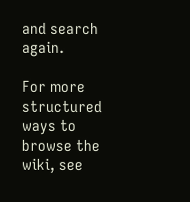and search again.

For more structured ways to browse the wiki, see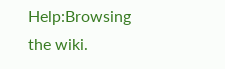Help:Browsing the wiki.